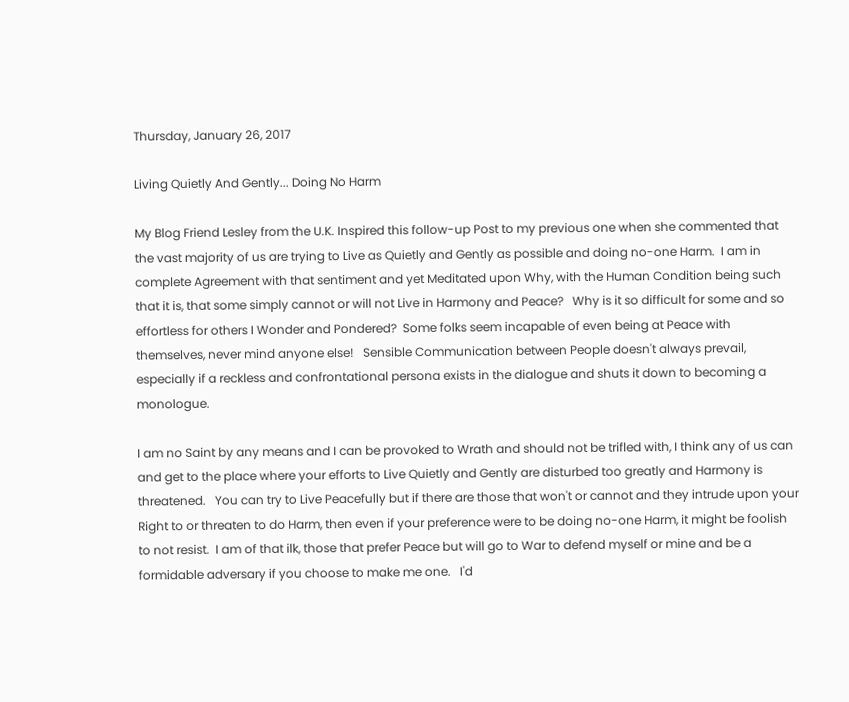Thursday, January 26, 2017

Living Quietly And Gently... Doing No Harm

My Blog Friend Lesley from the U.K. Inspired this follow-up Post to my previous one when she commented that the vast majority of us are trying to Live as Quietly and Gently as possible and doing no-one Harm.  I am in complete Agreement with that sentiment and yet Meditated upon Why, with the Human Condition being such that it is, that some simply cannot or will not Live in Harmony and Peace?   Why is it so difficult for some and so effortless for others I Wonder and Pondered?  Some folks seem incapable of even being at Peace with themselves, never mind anyone else!   Sensible Communication between People doesn't always prevail, especially if a reckless and confrontational persona exists in the dialogue and shuts it down to becoming a monologue.

I am no Saint by any means and I can be provoked to Wrath and should not be trifled with, I think any of us can and get to the place where your efforts to Live Quietly and Gently are disturbed too greatly and Harmony is threatened.   You can try to Live Peacefully but if there are those that won't or cannot and they intrude upon your Right to or threaten to do Harm, then even if your preference were to be doing no-one Harm, it might be foolish to not resist.  I am of that ilk, those that prefer Peace but will go to War to defend myself or mine and be a formidable adversary if you choose to make me one.   I'd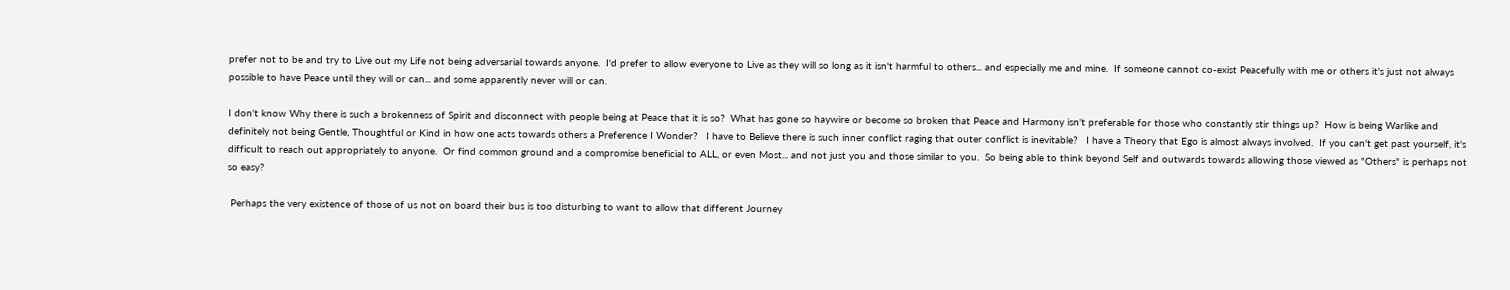prefer not to be and try to Live out my Life not being adversarial towards anyone.  I'd prefer to allow everyone to Live as they will so long as it isn't harmful to others... and especially me and mine.  If someone cannot co-exist Peacefully with me or others it's just not always possible to have Peace until they will or can... and some apparently never will or can.

I don't know Why there is such a brokenness of Spirit and disconnect with people being at Peace that it is so?  What has gone so haywire or become so broken that Peace and Harmony isn't preferable for those who constantly stir things up?  How is being Warlike and definitely not being Gentle, Thoughtful or Kind in how one acts towards others a Preference I Wonder?   I have to Believe there is such inner conflict raging that outer conflict is inevitable?   I have a Theory that Ego is almost always involved.  If you can't get past yourself, it's difficult to reach out appropriately to anyone.  Or find common ground and a compromise beneficial to ALL, or even Most... and not just you and those similar to you.  So being able to think beyond Self and outwards towards allowing those viewed as "Others" is perhaps not so easy?

 Perhaps the very existence of those of us not on board their bus is too disturbing to want to allow that different Journey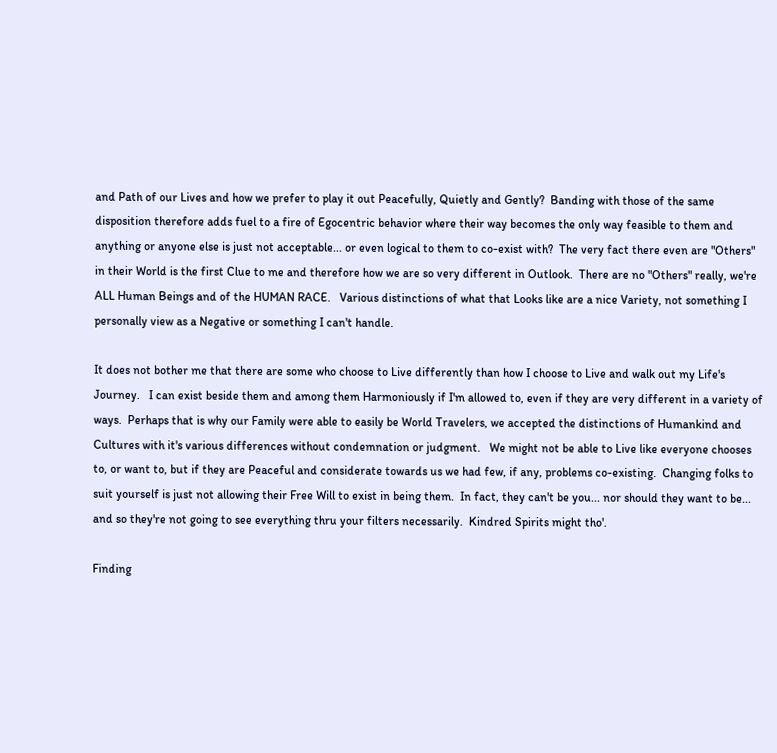and Path of our Lives and how we prefer to play it out Peacefully, Quietly and Gently?  Banding with those of the same disposition therefore adds fuel to a fire of Egocentric behavior where their way becomes the only way feasible to them and anything or anyone else is just not acceptable... or even logical to them to co-exist with?  The very fact there even are "Others" in their World is the first Clue to me and therefore how we are so very different in Outlook.  There are no "Others" really, we're ALL Human Beings and of the HUMAN RACE.   Various distinctions of what that Looks like are a nice Variety, not something I personally view as a Negative or something I can't handle.

It does not bother me that there are some who choose to Live differently than how I choose to Live and walk out my Life's Journey.   I can exist beside them and among them Harmoniously if I'm allowed to, even if they are very different in a variety of ways.  Perhaps that is why our Family were able to easily be World Travelers, we accepted the distinctions of Humankind and Cultures with it's various differences without condemnation or judgment.   We might not be able to Live like everyone chooses to, or want to, but if they are Peaceful and considerate towards us we had few, if any, problems co-existing.  Changing folks to suit yourself is just not allowing their Free Will to exist in being them.  In fact, they can't be you... nor should they want to be... and so they're not going to see everything thru your filters necessarily.  Kindred Spirits might tho'.

Finding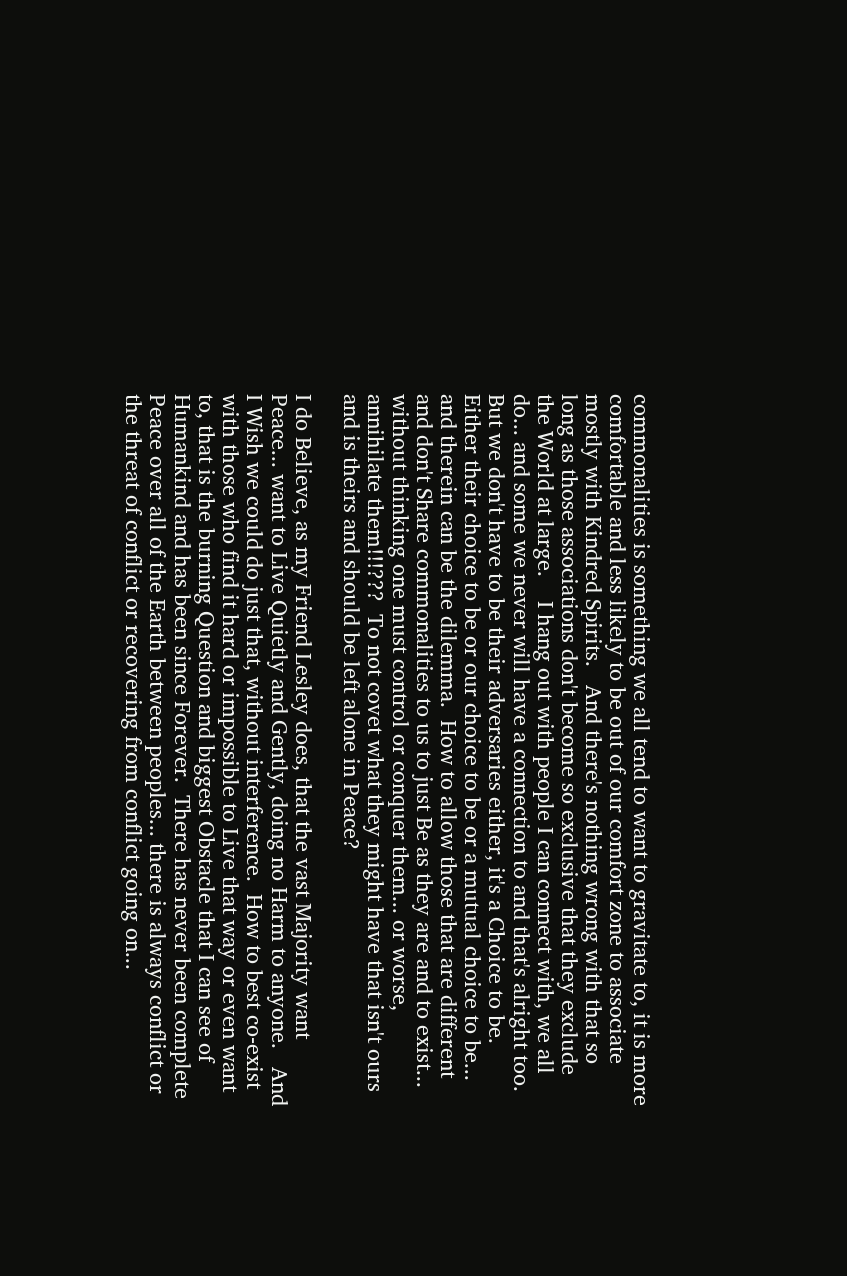commonalities is something we all tend to want to gravitate to, it is more comfortable and less likely to be out of our comfort zone to associate mostly with Kindred Spirits.   And there's nothing wrong with that so long as those associations don't become so exclusive that they exclude the World at large.    I hang out with people I can connect with, we all do... and some we never will have a connection to and that's alright too.  But we don't have to be their adversaries either, it's a Choice to be.   Either their choice to be or our choice to be or a mutual choice to be... and therein can be the dilemma.  How to allow those that are different and don't Share commonalities to us to just Be as they are and to exist... without thinking one must control or conquer them... or worse, annihilate them!!!???  To not covet what they might have that isn't ours and is theirs and should be left alone in Peace?

I do Believe, as my Friend Lesley does, that the vast Majority want Peace... want to Live Quietly and Gently, doing no Harm to anyone.   And I Wish we could do just that, without interference.  How to best co-exist with those who find it hard or impossible to Live that way or even want to, that is the burning Question and biggest Obstacle that I can see of Humankind and has been since Forever.  There has never been complete Peace over all of the Earth between peoples... there is always conflict or the threat of conflict or recovering from conflict going on...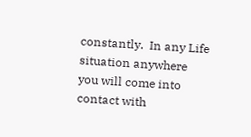constantly.  In any Life situation anywhere you will come into contact with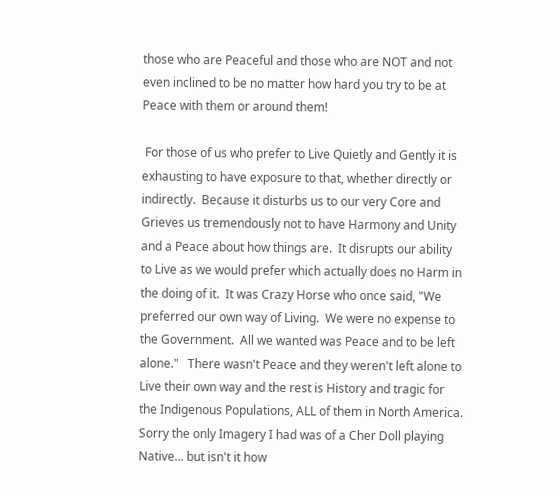those who are Peaceful and those who are NOT and not even inclined to be no matter how hard you try to be at Peace with them or around them!

 For those of us who prefer to Live Quietly and Gently it is exhausting to have exposure to that, whether directly or indirectly.  Because it disturbs us to our very Core and Grieves us tremendously not to have Harmony and Unity and a Peace about how things are.  It disrupts our ability to Live as we would prefer which actually does no Harm in the doing of it.  It was Crazy Horse who once said, "We preferred our own way of Living.  We were no expense to the Government.  All we wanted was Peace and to be left alone."   There wasn't Peace and they weren't left alone to Live their own way and the rest is History and tragic for the Indigenous Populations, ALL of them in North America.  Sorry the only Imagery I had was of a Cher Doll playing Native... but isn't it how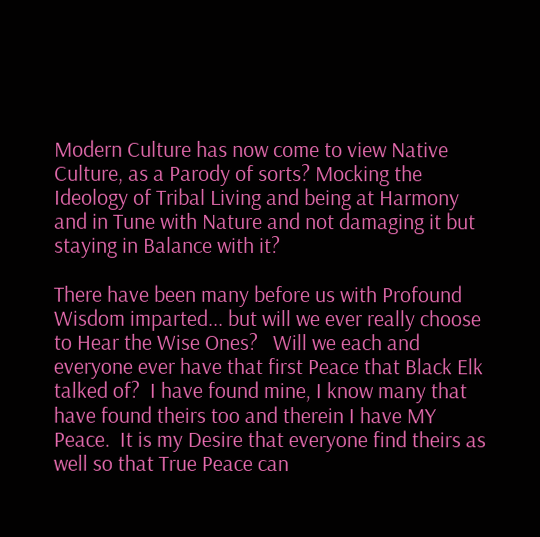Modern Culture has now come to view Native Culture, as a Parody of sorts? Mocking the Ideology of Tribal Living and being at Harmony and in Tune with Nature and not damaging it but staying in Balance with it?

There have been many before us with Profound Wisdom imparted... but will we ever really choose to Hear the Wise Ones?   Will we each and everyone ever have that first Peace that Black Elk talked of?  I have found mine, I know many that have found theirs too and therein I have MY Peace.  It is my Desire that everyone find theirs as well so that True Peace can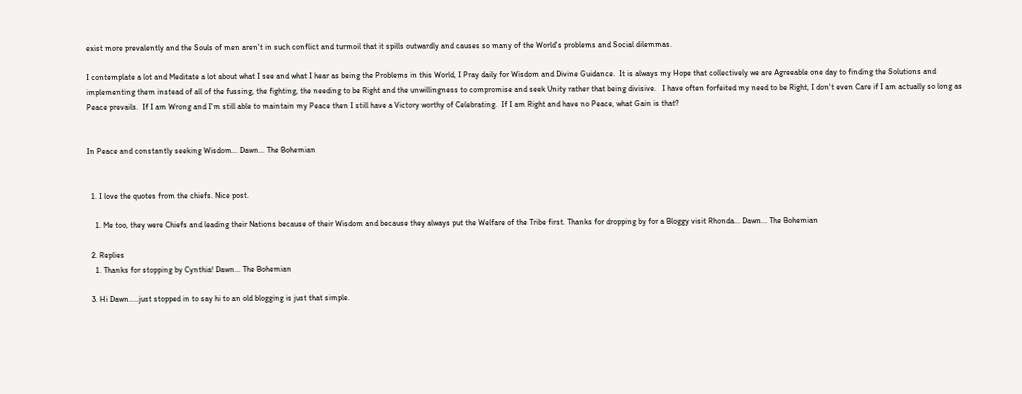exist more prevalently and the Souls of men aren't in such conflict and turmoil that it spills outwardly and causes so many of the World's problems and Social dilemmas.

I contemplate a lot and Meditate a lot about what I see and what I hear as being the Problems in this World, I Pray daily for Wisdom and Divine Guidance.  It is always my Hope that collectively we are Agreeable one day to finding the Solutions and implementing them instead of all of the fussing, the fighting, the needing to be Right and the unwillingness to compromise and seek Unity rather that being divisive.   I have often forfeited my need to be Right, I don't even Care if I am actually so long as Peace prevails.  If I am Wrong and I'm still able to maintain my Peace then I still have a Victory worthy of Celebrating.  If I am Right and have no Peace, what Gain is that?


In Peace and constantly seeking Wisdom... Dawn... The Bohemian


  1. I love the quotes from the chiefs. Nice post.

    1. Me too, they were Chiefs and leading their Nations because of their Wisdom and because they always put the Welfare of the Tribe first. Thanks for dropping by for a Bloggy visit Rhonda... Dawn... The Bohemian

  2. Replies
    1. Thanks for stopping by Cynthia! Dawn... The Bohemian

  3. Hi Dawn.....just stopped in to say hi to an old blogging is just that simple.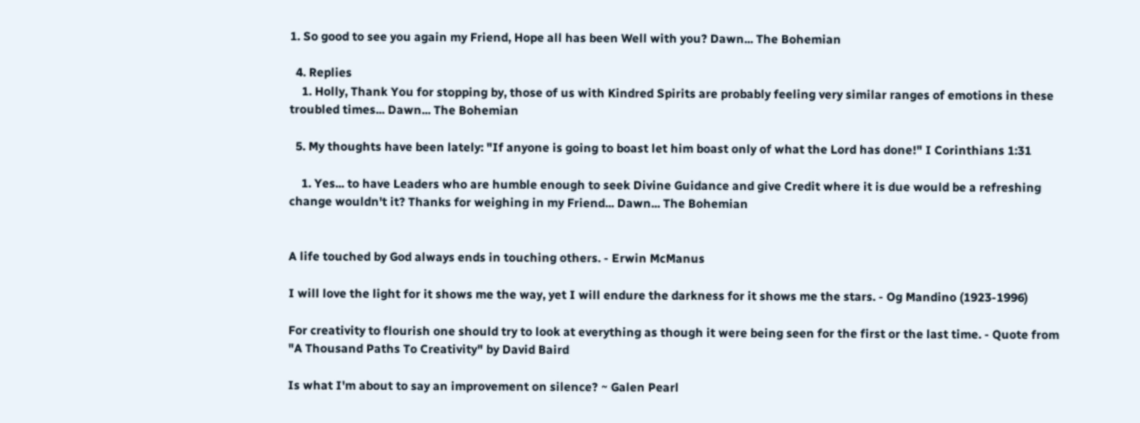1. So good to see you again my Friend, Hope all has been Well with you? Dawn... The Bohemian

  4. Replies
    1. Holly, Thank You for stopping by, those of us with Kindred Spirits are probably feeling very similar ranges of emotions in these troubled times... Dawn... The Bohemian

  5. My thoughts have been lately: "If anyone is going to boast let him boast only of what the Lord has done!" I Corinthians 1:31

    1. Yes... to have Leaders who are humble enough to seek Divine Guidance and give Credit where it is due would be a refreshing change wouldn't it? Thanks for weighing in my Friend... Dawn... The Bohemian


A life touched by God always ends in touching others. - Erwin McManus

I will love the light for it shows me the way, yet I will endure the darkness for it shows me the stars. - Og Mandino (1923-1996)

For creativity to flourish one should try to look at everything as though it were being seen for the first or the last time. - Quote from "A Thousand Paths To Creativity" by David Baird

Is what I'm about to say an improvement on silence? ~ Galen Pearl